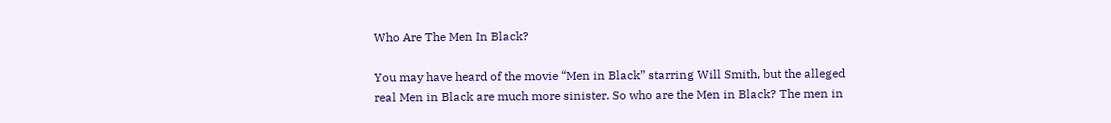Who Are The Men In Black?

You may have heard of the movie “Men in Black” starring Will Smith, but the alleged real Men in Black are much more sinister. So who are the Men in Black? The men in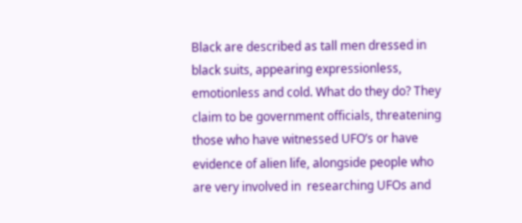Black are described as tall men dressed in black suits, appearing expressionless, emotionless and cold. What do they do? They claim to be government officials, threatening those who have witnessed UFO’s or have evidence of alien life, alongside people who are very involved in  researching UFOs and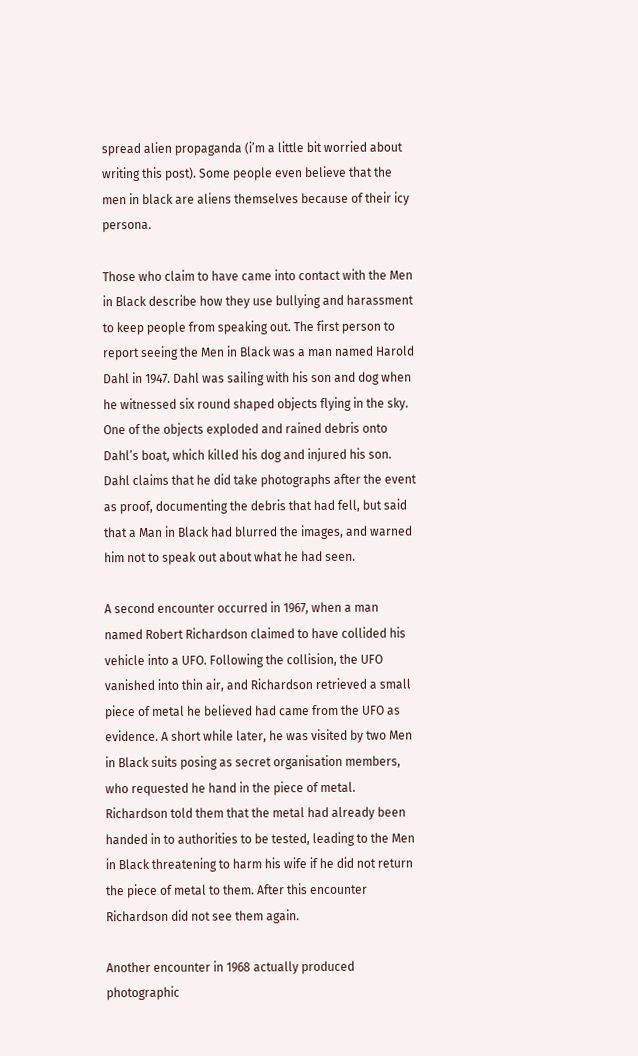spread alien propaganda (i’m a little bit worried about writing this post). Some people even believe that the men in black are aliens themselves because of their icy persona.

Those who claim to have came into contact with the Men in Black describe how they use bullying and harassment to keep people from speaking out. The first person to report seeing the Men in Black was a man named Harold Dahl in 1947. Dahl was sailing with his son and dog when he witnessed six round shaped objects flying in the sky. One of the objects exploded and rained debris onto Dahl’s boat, which killed his dog and injured his son. Dahl claims that he did take photographs after the event as proof, documenting the debris that had fell, but said that a Man in Black had blurred the images, and warned him not to speak out about what he had seen.

A second encounter occurred in 1967, when a man named Robert Richardson claimed to have collided his vehicle into a UFO. Following the collision, the UFO vanished into thin air, and Richardson retrieved a small piece of metal he believed had came from the UFO as evidence. A short while later, he was visited by two Men in Black suits posing as secret organisation members, who requested he hand in the piece of metal. Richardson told them that the metal had already been handed in to authorities to be tested, leading to the Men in Black threatening to harm his wife if he did not return the piece of metal to them. After this encounter Richardson did not see them again.

Another encounter in 1968 actually produced photographic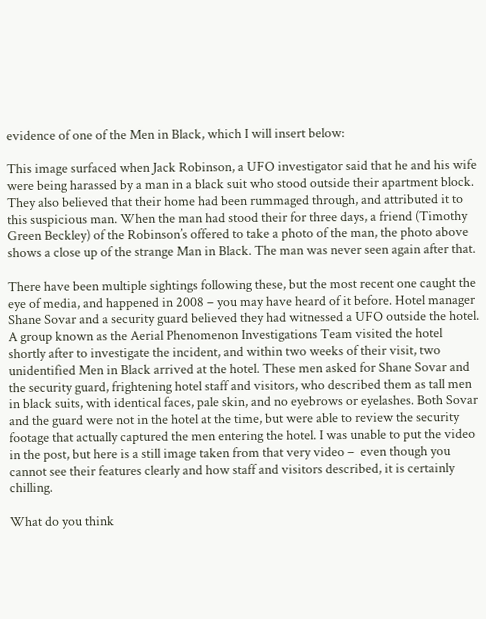evidence of one of the Men in Black, which I will insert below:

This image surfaced when Jack Robinson, a UFO investigator said that he and his wife were being harassed by a man in a black suit who stood outside their apartment block. They also believed that their home had been rummaged through, and attributed it to this suspicious man. When the man had stood their for three days, a friend (Timothy Green Beckley) of the Robinson’s offered to take a photo of the man, the photo above shows a close up of the strange Man in Black. The man was never seen again after that.

There have been multiple sightings following these, but the most recent one caught the eye of media, and happened in 2008 – you may have heard of it before. Hotel manager Shane Sovar and a security guard believed they had witnessed a UFO outside the hotel. A group known as the Aerial Phenomenon Investigations Team visited the hotel shortly after to investigate the incident, and within two weeks of their visit, two unidentified Men in Black arrived at the hotel. These men asked for Shane Sovar and the security guard, frightening hotel staff and visitors, who described them as tall men in black suits, with identical faces, pale skin, and no eyebrows or eyelashes. Both Sovar and the guard were not in the hotel at the time, but were able to review the security footage that actually captured the men entering the hotel. I was unable to put the video in the post, but here is a still image taken from that very video –  even though you cannot see their features clearly and how staff and visitors described, it is certainly chilling.

What do you think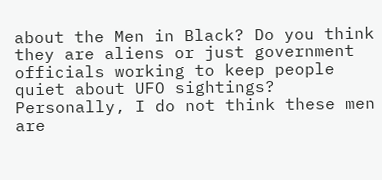about the Men in Black? Do you think they are aliens or just government officials working to keep people quiet about UFO sightings? Personally, I do not think these men are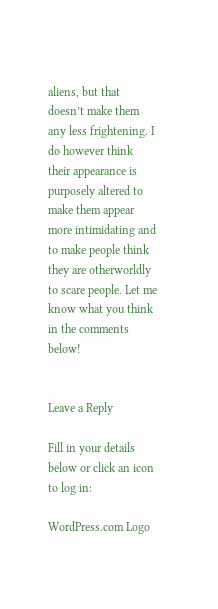aliens, but that doesn’t make them any less frightening. I do however think their appearance is purposely altered to make them appear more intimidating and to make people think they are otherworldly to scare people. Let me know what you think in the comments below!


Leave a Reply

Fill in your details below or click an icon to log in:

WordPress.com Logo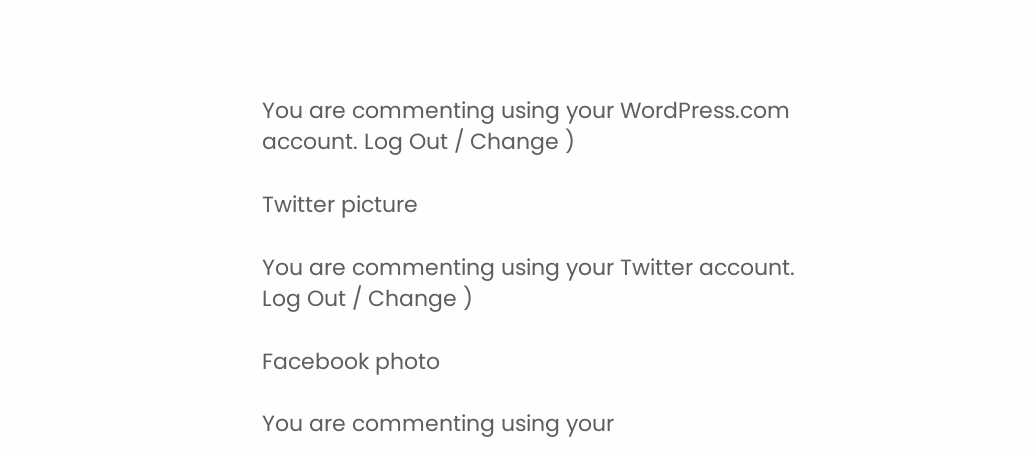You are commenting using your WordPress.com account. Log Out / Change )

Twitter picture

You are commenting using your Twitter account. Log Out / Change )

Facebook photo

You are commenting using your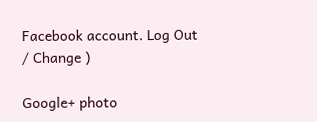Facebook account. Log Out / Change )

Google+ photo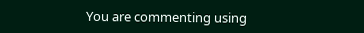You are commenting using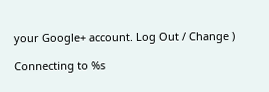your Google+ account. Log Out / Change )

Connecting to %s